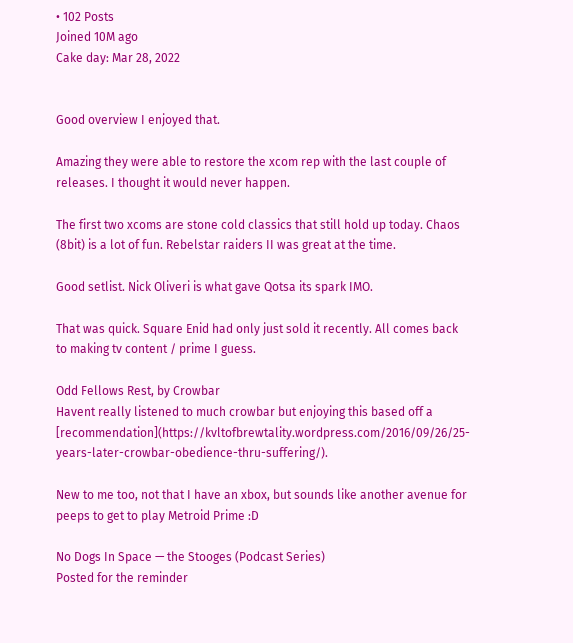• 102 Posts
Joined 10M ago
Cake day: Mar 28, 2022


Good overview I enjoyed that.

Amazing they were able to restore the xcom rep with the last couple of releases. I thought it would never happen.

The first two xcoms are stone cold classics that still hold up today. Chaos (8bit) is a lot of fun. Rebelstar raiders II was great at the time.

Good setlist. Nick Oliveri is what gave Qotsa its spark IMO.

That was quick. Square Enid had only just sold it recently. All comes back to making tv content / prime I guess.

Odd Fellows Rest, by Crowbar
Havent really listened to much crowbar but enjoying this based off a [recommendation](https://kvltofbrewtality.wordpress.com/2016/09/26/25-years-later-crowbar-obedience-thru-suffering/).

New to me too, not that I have an xbox, but sounds like another avenue for peeps to get to play Metroid Prime :D

No Dogs In Space — the Stooges (Podcast Series)
Posted for the reminder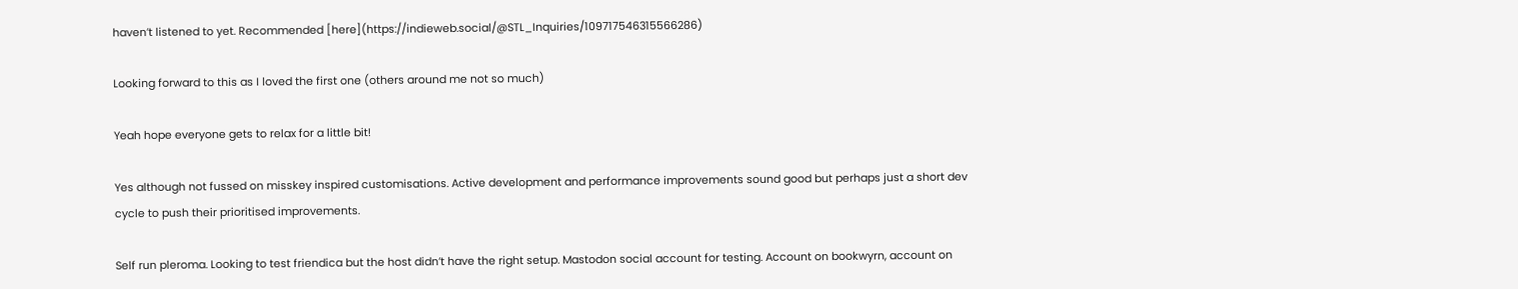haven’t listened to yet. Recommended [here](https://indieweb.social/@STL_Inquiries/109717546315566286)

Looking forward to this as I loved the first one (others around me not so much)

Yeah hope everyone gets to relax for a little bit!

Yes although not fussed on misskey inspired customisations. Active development and performance improvements sound good but perhaps just a short dev cycle to push their prioritised improvements.

Self run pleroma. Looking to test friendica but the host didn’t have the right setup. Mastodon social account for testing. Account on bookwyrn, account on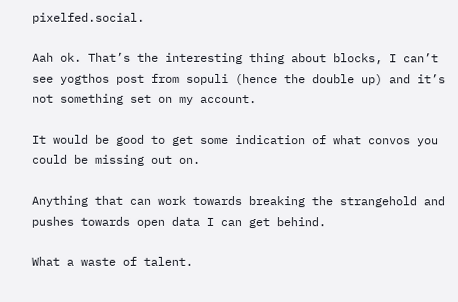pixelfed.social.

Aah ok. That’s the interesting thing about blocks, I can’t see yogthos post from sopuli (hence the double up) and it’s not something set on my account.

It would be good to get some indication of what convos you could be missing out on.

Anything that can work towards breaking the strangehold and pushes towards open data I can get behind.

What a waste of talent.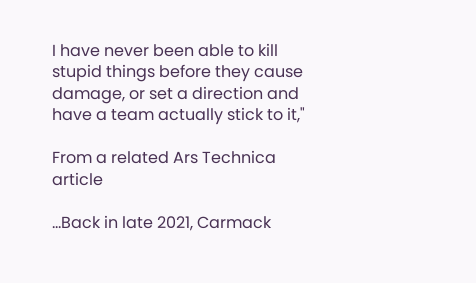I have never been able to kill stupid things before they cause damage, or set a direction and have a team actually stick to it,"

From a related Ars Technica article

…Back in late 2021, Carmack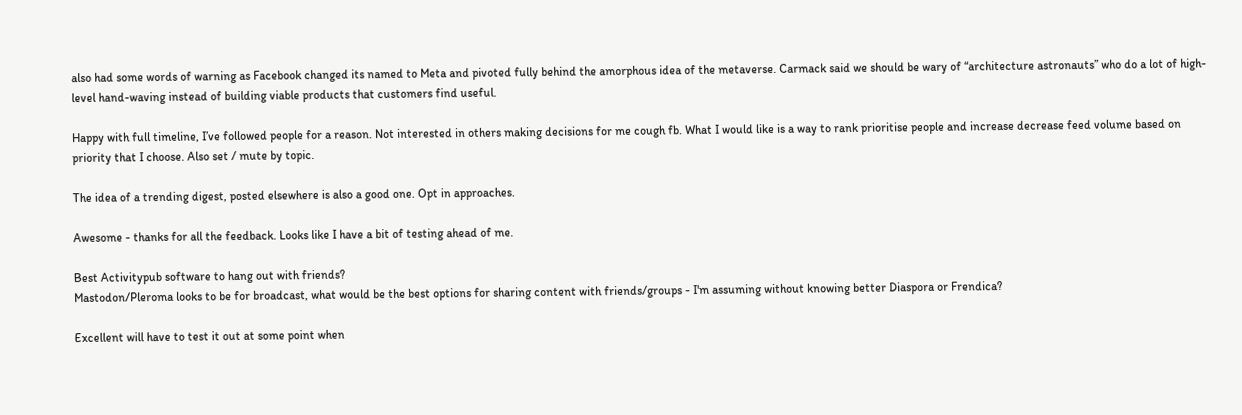also had some words of warning as Facebook changed its named to Meta and pivoted fully behind the amorphous idea of the metaverse. Carmack said we should be wary of “architecture astronauts” who do a lot of high-level hand-waving instead of building viable products that customers find useful.

Happy with full timeline, I’ve followed people for a reason. Not interested in others making decisions for me cough fb. What I would like is a way to rank prioritise people and increase decrease feed volume based on priority that I choose. Also set / mute by topic.

The idea of a trending digest, posted elsewhere is also a good one. Opt in approaches.

Awesome - thanks for all the feedback. Looks like I have a bit of testing ahead of me.

Best Activitypub software to hang out with friends?
Mastodon/Pleroma looks to be for broadcast, what would be the best options for sharing content with friends/groups - I'm assuming without knowing better Diaspora or Frendica?

Excellent will have to test it out at some point when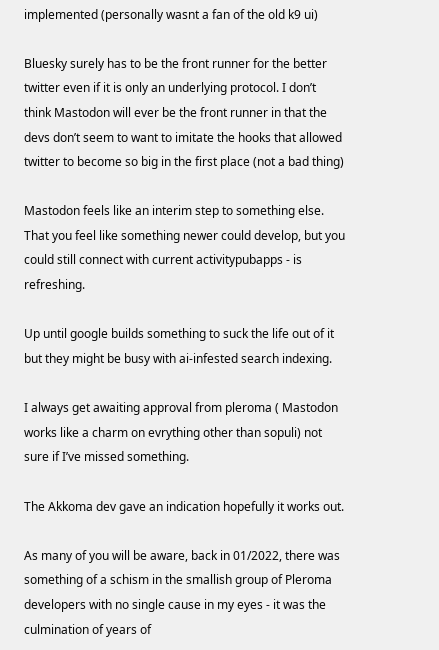implemented (personally wasnt a fan of the old k9 ui)

Bluesky surely has to be the front runner for the better twitter even if it is only an underlying protocol. I don’t think Mastodon will ever be the front runner in that the devs don’t seem to want to imitate the hooks that allowed twitter to become so big in the first place (not a bad thing)

Mastodon feels like an interim step to something else. That you feel like something newer could develop, but you could still connect with current activitypubapps - is refreshing.

Up until google builds something to suck the life out of it but they might be busy with ai-infested search indexing.

I always get awaiting approval from pleroma ( Mastodon works like a charm on evrything other than sopuli) not sure if I’ve missed something.

The Akkoma dev gave an indication hopefully it works out.

As many of you will be aware, back in 01/2022, there was something of a schism in the smallish group of Pleroma developers with no single cause in my eyes - it was the culmination of years of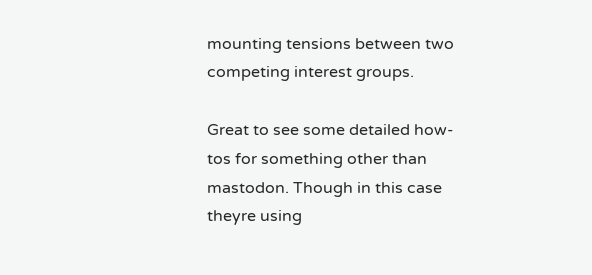mounting tensions between two competing interest groups.

Great to see some detailed how-tos for something other than mastodon. Though in this case theyre using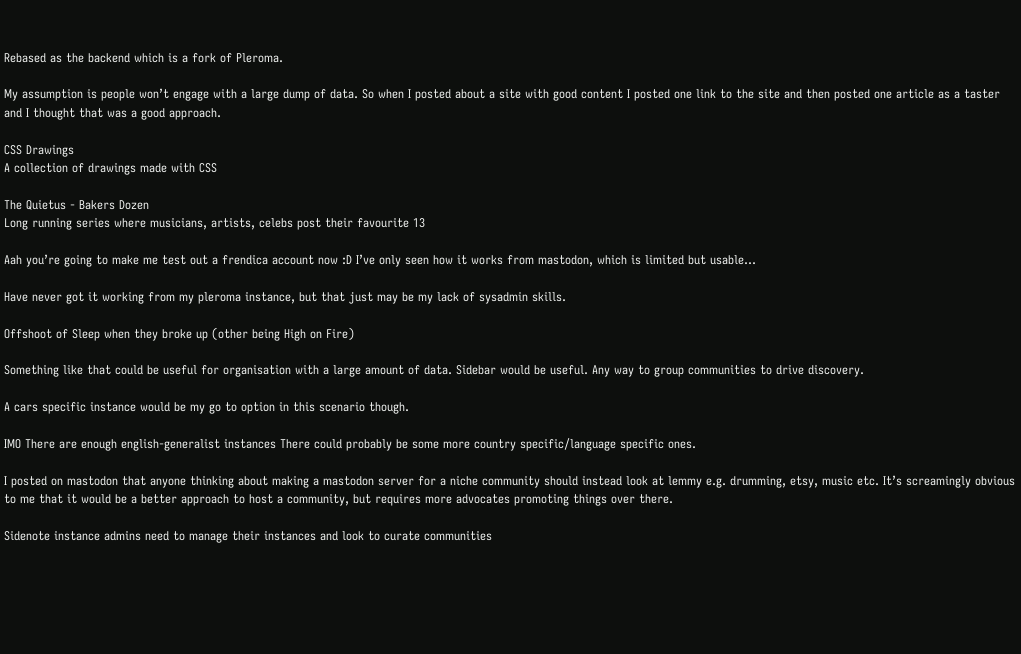Rebased as the backend which is a fork of Pleroma.

My assumption is people won’t engage with a large dump of data. So when I posted about a site with good content I posted one link to the site and then posted one article as a taster and I thought that was a good approach.

CSS Drawings
A collection of drawings made with CSS

The Quietus - Bakers Dozen
Long running series where musicians, artists, celebs post their favourite 13

Aah you’re going to make me test out a frendica account now :D I’ve only seen how it works from mastodon, which is limited but usable…

Have never got it working from my pleroma instance, but that just may be my lack of sysadmin skills.

Offshoot of Sleep when they broke up (other being High on Fire)

Something like that could be useful for organisation with a large amount of data. Sidebar would be useful. Any way to group communities to drive discovery.

A cars specific instance would be my go to option in this scenario though.

IMO There are enough english-generalist instances There could probably be some more country specific/language specific ones.

I posted on mastodon that anyone thinking about making a mastodon server for a niche community should instead look at lemmy e.g. drumming, etsy, music etc. It’s screamingly obvious to me that it would be a better approach to host a community, but requires more advocates promoting things over there.

Sidenote instance admins need to manage their instances and look to curate communities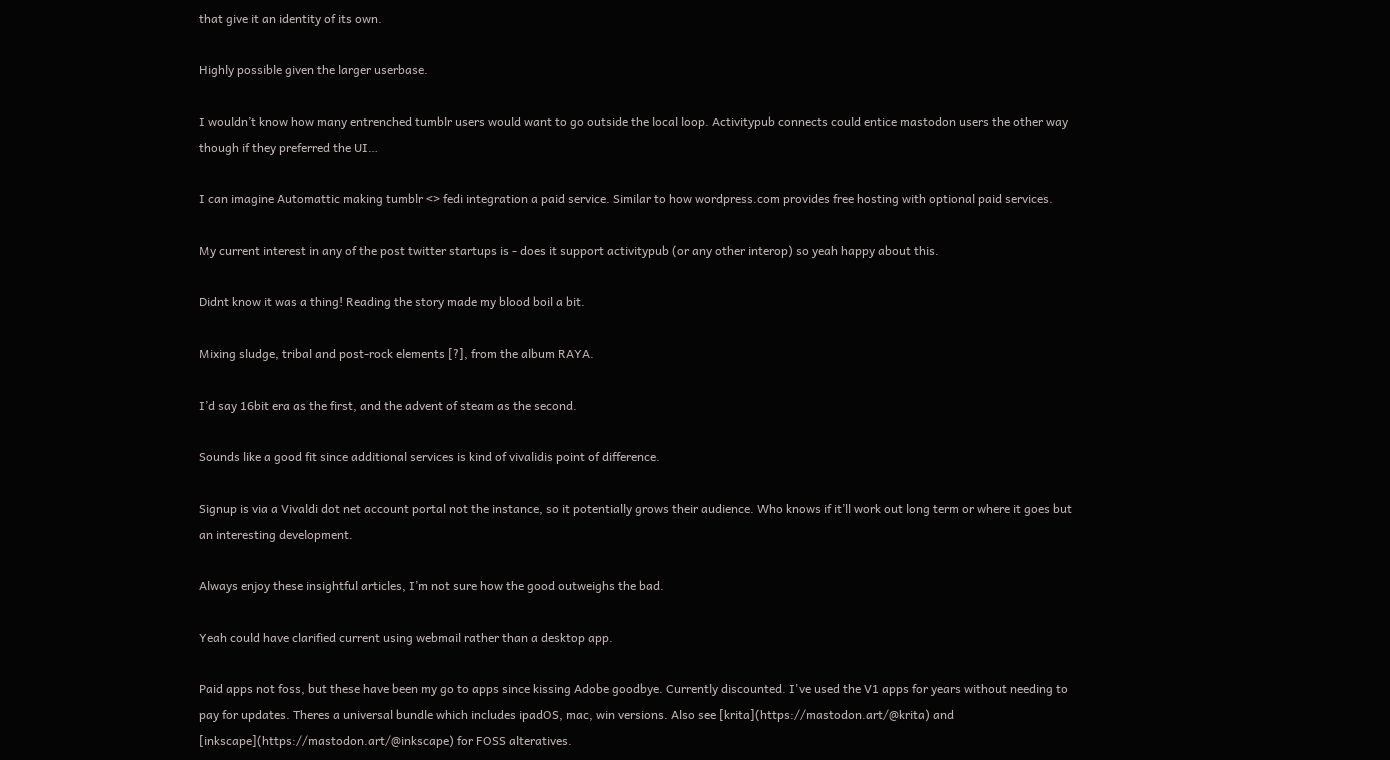that give it an identity of its own.

Highly possible given the larger userbase.

I wouldn’t know how many entrenched tumblr users would want to go outside the local loop. Activitypub connects could entice mastodon users the other way though if they preferred the UI…

I can imagine Automattic making tumblr <> fedi integration a paid service. Similar to how wordpress.com provides free hosting with optional paid services.

My current interest in any of the post twitter startups is - does it support activitypub (or any other interop) so yeah happy about this.

Didnt know it was a thing! Reading the story made my blood boil a bit.

Mixing sludge, tribal and post-rock elements [?], from the album RAYA.

I’d say 16bit era as the first, and the advent of steam as the second.

Sounds like a good fit since additional services is kind of vivalidis point of difference.

Signup is via a Vivaldi dot net account portal not the instance, so it potentially grows their audience. Who knows if it’ll work out long term or where it goes but an interesting development.

Always enjoy these insightful articles, I’m not sure how the good outweighs the bad.

Yeah could have clarified current using webmail rather than a desktop app.

Paid apps not foss, but these have been my go to apps since kissing Adobe goodbye. Currently discounted. I've used the V1 apps for years without needing to pay for updates. Theres a universal bundle which includes ipadOS, mac, win versions. Also see [krita](https://mastodon.art/@krita) and [inkscape](https://mastodon.art/@inkscape) for FOSS alteratives.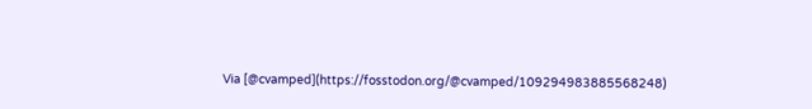Via [@cvamped](https://fosstodon.org/@cvamped/109294983885568248)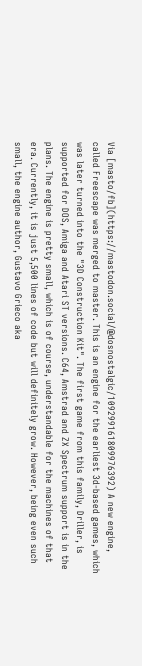Via [masto/fb](https://mastodon.social/@dosnostalgic/109299161809976392) A new engine, called Freescape was merged to master. This is an engine for the earliest 3d-based games, which was later turned into the "3D Construction Kit". The first game from this family, Driller, is supported for DOS, Amiga and Atari ST versions. C64, Amstrad and ZX Spectrum support is in the plans. The engine is pretty small, which is of course, understandable for the machines of that era. Currently, it is just 5,500 lines of code but will definitely grow. However, being even such small, the engine author, Gustavo Grieco aka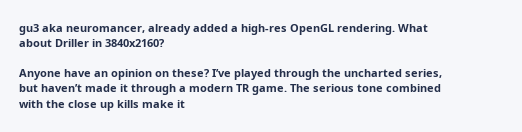gu3 aka neuromancer, already added a high-res OpenGL rendering. What about Driller in 3840x2160?

Anyone have an opinion on these? I’ve played through the uncharted series, but haven’t made it through a modern TR game. The serious tone combined with the close up kills make it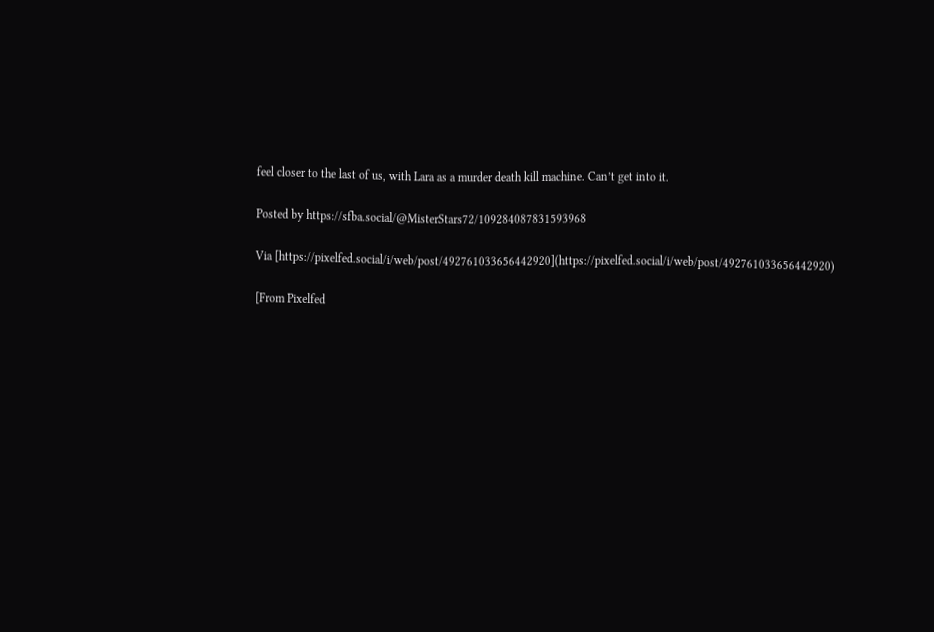feel closer to the last of us, with Lara as a murder death kill machine. Can’t get into it.

Posted by https://sfba.social/@MisterStars72/109284087831593968

Via [https://pixelfed.social/i/web/post/492761033656442920](https://pixelfed.social/i/web/post/492761033656442920)

[From Pixelfed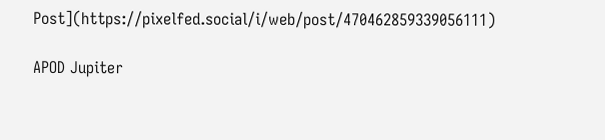Post](https://pixelfed.social/i/web/post/470462859339056111)

APOD Jupiter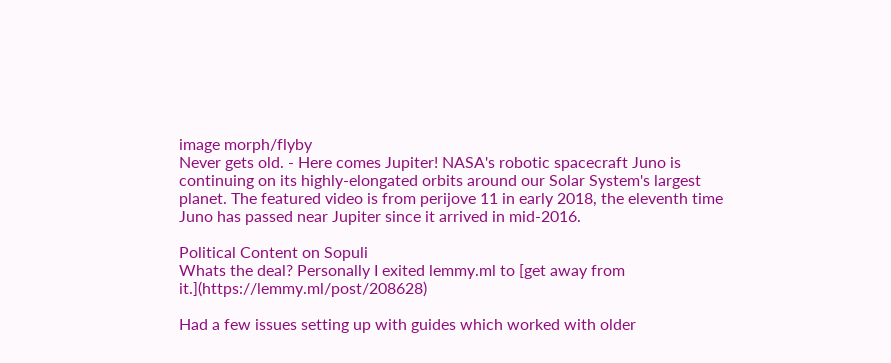image morph/flyby
Never gets old. - Here comes Jupiter! NASA's robotic spacecraft Juno is continuing on its highly-elongated orbits around our Solar System's largest planet. The featured video is from perijove 11 in early 2018, the eleventh time Juno has passed near Jupiter since it arrived in mid-2016.

Political Content on Sopuli
Whats the deal? Personally I exited lemmy.ml to [get away from it.](https://lemmy.ml/post/208628)

Had a few issues setting up with guides which worked with older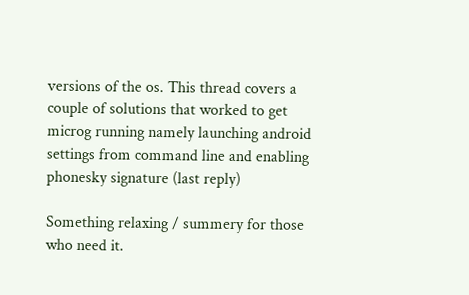versions of the os. This thread covers a couple of solutions that worked to get microg running namely launching android settings from command line and enabling phonesky signature (last reply)

Something relaxing / summery for those who need it.